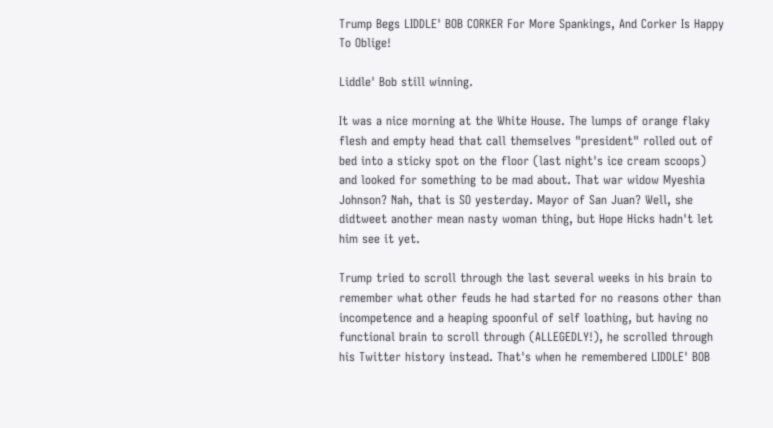Trump Begs LIDDLE' BOB CORKER For More Spankings, And Corker Is Happy To Oblige!

Liddle' Bob still winning.

It was a nice morning at the White House. The lumps of orange flaky flesh and empty head that call themselves "president" rolled out of bed into a sticky spot on the floor (last night's ice cream scoops) and looked for something to be mad about. That war widow Myeshia Johnson? Nah, that is SO yesterday. Mayor of San Juan? Well, she didtweet another mean nasty woman thing, but Hope Hicks hadn't let him see it yet.

Trump tried to scroll through the last several weeks in his brain to remember what other feuds he had started for no reasons other than incompetence and a heaping spoonful of self loathing, but having no functional brain to scroll through (ALLEGEDLY!), he scrolled through his Twitter history instead. That's when he remembered LIDDLE' BOB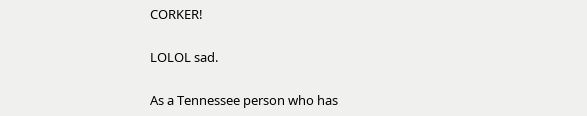CORKER!

LOLOL sad.

As a Tennessee person who has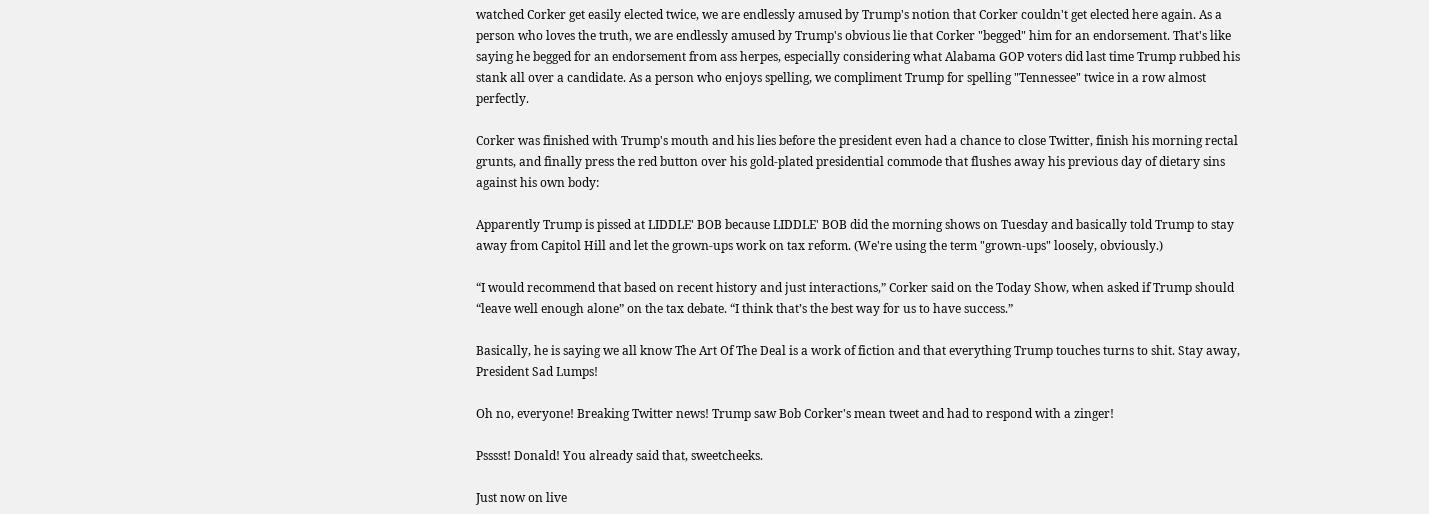watched Corker get easily elected twice, we are endlessly amused by Trump's notion that Corker couldn't get elected here again. As a person who loves the truth, we are endlessly amused by Trump's obvious lie that Corker "begged" him for an endorsement. That's like saying he begged for an endorsement from ass herpes, especially considering what Alabama GOP voters did last time Trump rubbed his stank all over a candidate. As a person who enjoys spelling, we compliment Trump for spelling "Tennessee" twice in a row almost perfectly.

Corker was finished with Trump's mouth and his lies before the president even had a chance to close Twitter, finish his morning rectal grunts, and finally press the red button over his gold-plated presidential commode that flushes away his previous day of dietary sins against his own body:

Apparently Trump is pissed at LIDDLE' BOB because LIDDLE' BOB did the morning shows on Tuesday and basically told Trump to stay away from Capitol Hill and let the grown-ups work on tax reform. (We're using the term "grown-ups" loosely, obviously.)

“I would recommend that based on recent history and just interactions,” Corker said on the Today Show, when asked if Trump should “leave well enough alone” on the tax debate. “I think that’s the best way for us to have success.”

Basically, he is saying we all know The Art Of The Deal is a work of fiction and that everything Trump touches turns to shit. Stay away, President Sad Lumps!

Oh no, everyone! Breaking Twitter news! Trump saw Bob Corker's mean tweet and had to respond with a zinger!

Psssst! Donald! You already said that, sweetcheeks.

Just now on live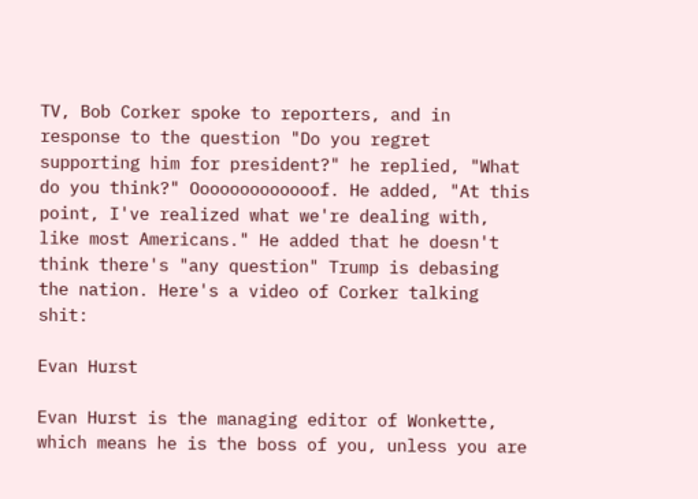TV, Bob Corker spoke to reporters, and in response to the question "Do you regret supporting him for president?" he replied, "What do you think?" Ooooooooooooof. He added, "At this point, I've realized what we're dealing with, like most Americans." He added that he doesn't think there's "any question" Trump is debasing the nation. Here's a video of Corker talking shit:

Evan Hurst

Evan Hurst is the managing editor of Wonkette, which means he is the boss of you, unless you are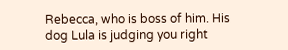Rebecca, who is boss of him. His dog Lula is judging you right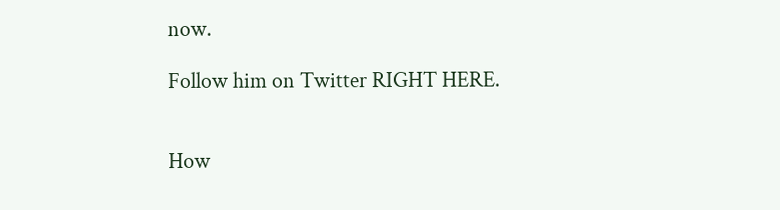now.

Follow him on Twitter RIGHT HERE.


How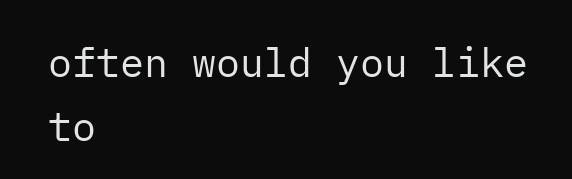often would you like to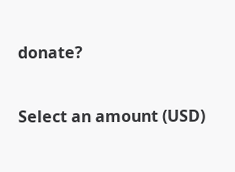donate?

Select an amount (USD)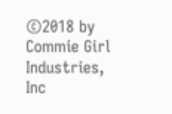©2018 by Commie Girl Industries, Inc